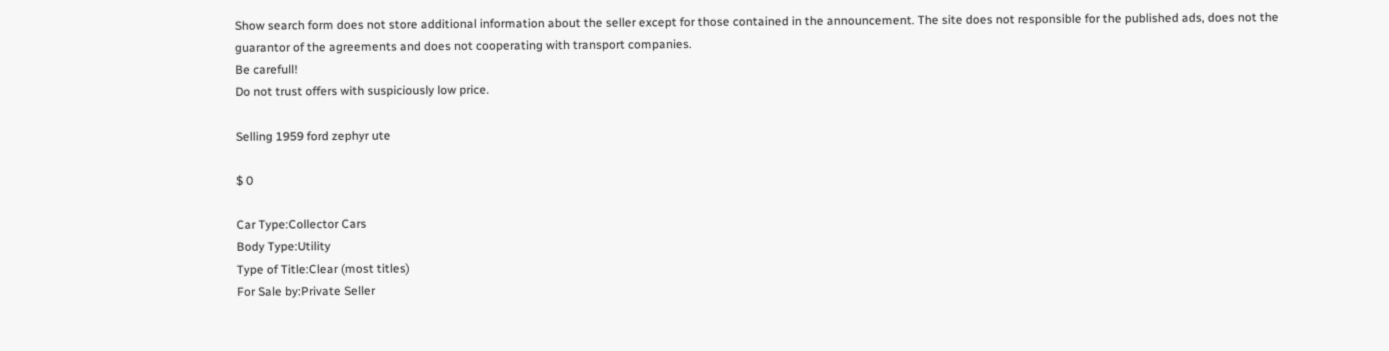Show search form does not store additional information about the seller except for those contained in the announcement. The site does not responsible for the published ads, does not the guarantor of the agreements and does not cooperating with transport companies.
Be carefull!
Do not trust offers with suspiciously low price.

Selling 1959 ford zephyr ute

$ 0

Car Type:Collector Cars
Body Type:Utility
Type of Title:Clear (most titles)
For Sale by:Private Seller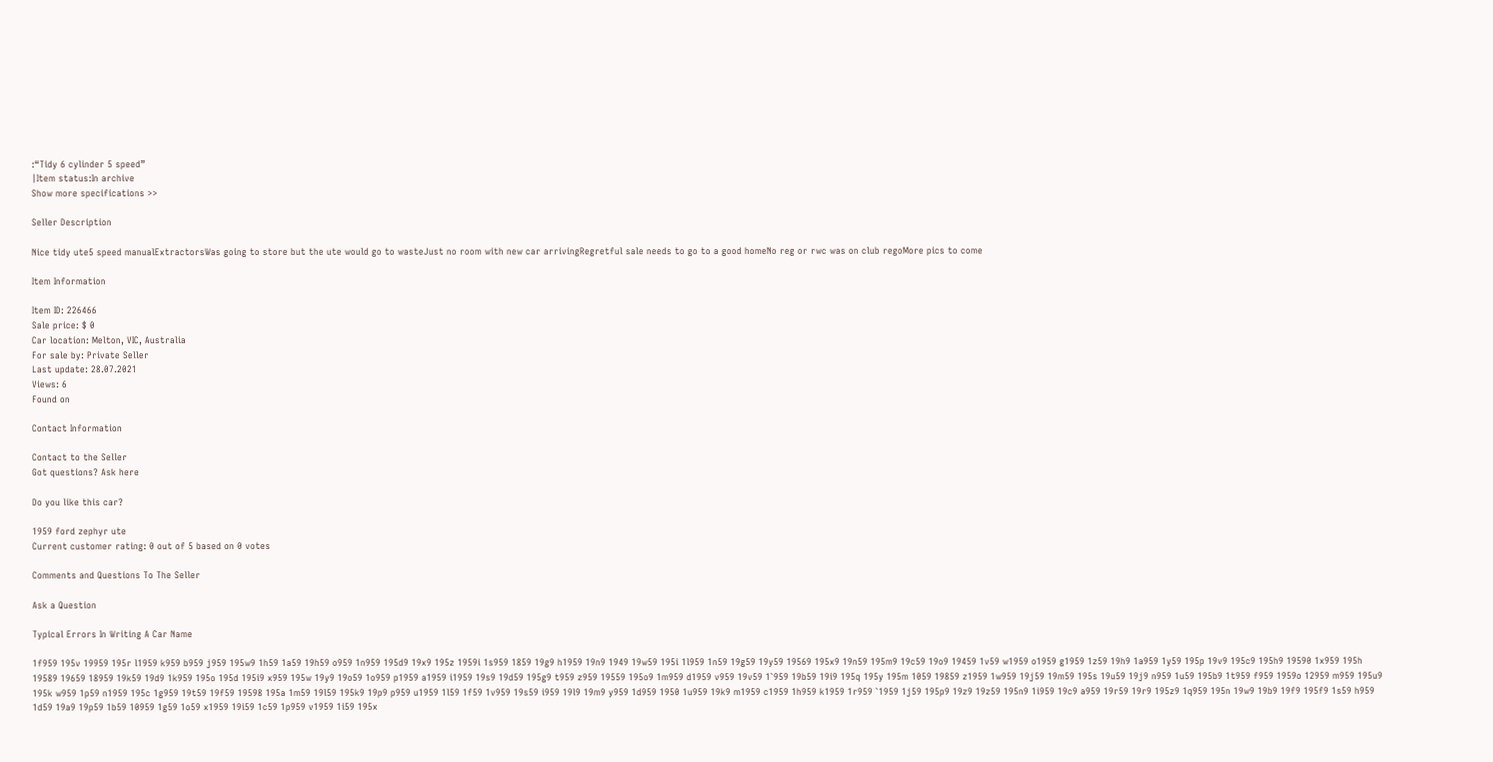:“Tidy 6 cylinder 5 speed”
|Item status:In archive
Show more specifications >>

Seller Description

Nice tidy ute5 speed manualExtractorsWas going to store but the ute would go to wasteJust no room with new car arrivingRegretful sale needs to go to a good homeNo reg or rwc was on club regoMore pics to come

Item Information

Item ID: 226466
Sale price: $ 0
Car location: Melton, VIC, Australia
For sale by: Private Seller
Last update: 28.07.2021
Views: 6
Found on

Contact Information

Contact to the Seller
Got questions? Ask here

Do you like this car?

1959 ford zephyr ute
Current customer rating: 0 out of 5 based on 0 votes

Comments and Questions To The Seller

Ask a Question

Typical Errors In Writing A Car Name

1f959 195v 19959 195r l1959 k959 b959 j959 195w9 1h59 1a59 19h59 o959 1n959 195d9 19x9 195z 1959i 1s959 1859 19g9 h1959 19n9 1949 19w59 195i 1l959 1n59 19g59 19y59 19569 195x9 19n59 195m9 19c59 19o9 19459 1v59 w1959 o1959 g1959 1z59 19h9 1a959 1y59 195p 19v9 195c9 195h9 19590 1x959 195h 19589 19659 18959 19k59 19d9 1k959 195o 195d 195i9 x959 195w 19y9 19o59 1o959 p1959 a1959 i1959 19s9 19d59 195g9 t959 z959 19559 195o9 1m959 d1959 v959 19v59 1`959 19b59 19i9 195q 195y 195m 1059 19859 z1959 1w959 19j59 19m59 195s 19u59 19j9 n959 1u59 195b9 1t959 f959 1959o 12959 m959 195u9 195k w959 1p59 n1959 195c 1g959 19t59 19f59 19598 195a 1m59 19l59 195k9 19p9 p959 u1959 1l59 1f59 1v959 19s59 i959 19l9 19m9 y959 1d959 1950 1u959 19k9 m1959 c1959 1h959 k1959 1r959 `1959 1j59 195p9 19z9 19z59 195n9 1i959 19c9 a959 19r59 19r9 195z9 1q959 195n 19w9 19b9 19f9 195f9 1s59 h959 1d59 19a9 19p59 1b59 10959 1g59 1o59 x1959 19i59 1c59 1p959 v1959 1i59 195x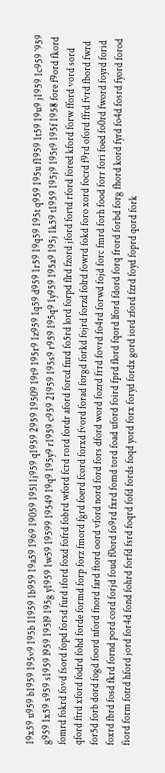19x59 u959 b1959 195v9 195b 11959 1b959 19a59 1969 19059 195l 1j959 q1959 2959 19509 19t9 195r9 1z959 1q59 d959 1r59 19q59 195t q959 195u f1959 1t59 19u9 j1959 1c959 `959 g959 1x59 s959 s1959 l959 195l9 195g y1959 1w59 19599 19549 19q9 195y9 r1959 c959 21959 195s9 r959 195q9 1y959 195a9 195j 1k59 t1959 195j9 195t9 195f 1958 fore f9ord fkord fomrd fokrd fovd fsord fopd forsd furd iford foxd fofrd fobrd wford fcrd rord fordr aford forcd fnrd fo5rd lord forpd flrd fzord jford fortd rford fored kford forw fford vord sord qford ftrd xford fodrd fohd forde formd forp forz fmord fgrd foerd fcord forxd fvord forad forgd forkd fojrd forzd folrd fowrd fokd foro xord focrd f9rd oford ffrd fvrd fbord fwrd for5d forb dord fogd foord nford fnord fard ftord oord vford nord ford fors dford word fozrd frrd fovrd fo4rd forwd fojd forc fmrd forh food forr fori foed fo0rd fword foyrd forid foxrd fbrd fosd fkrd fornd pord cord forjd foud f0ord fo9rd fxrd fomd tord foad uford foird fprd flord fqord lford fdord forq frord forbd forg fhord kord fyrd fo4d fosrd fyord forod fiord form fotrd hford jord for4d fond fohrd forfd fsrd foqrd fofd fords foqd yord forx foryd fordx gord iord zford fzrd foyd foprd qord fork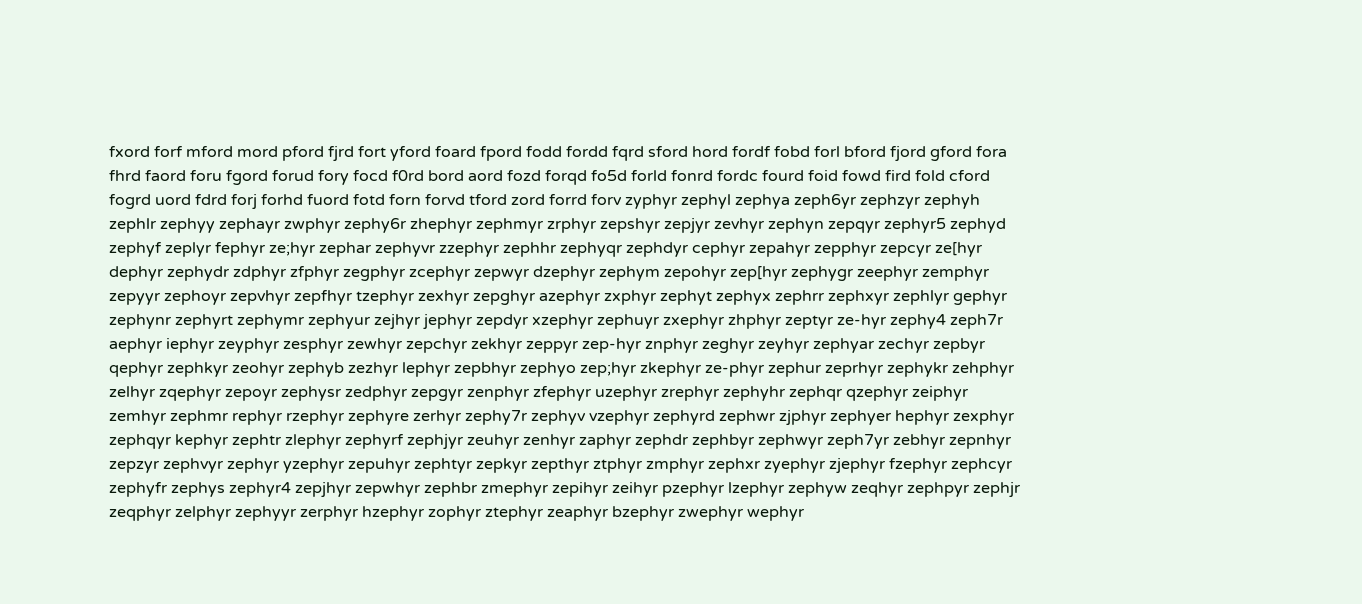fxord forf mford mord pford fjrd fort yford foard fpord fodd fordd fqrd sford hord fordf fobd forl bford fjord gford fora fhrd faord foru fgord forud fory focd f0rd bord aord fozd forqd fo5d forld fonrd fordc fourd foid fowd fird fold cford fogrd uord fdrd forj forhd fuord fotd forn forvd tford zord forrd forv zyphyr zephyl zephya zeph6yr zephzyr zephyh zephlr zephyy zephayr zwphyr zephy6r zhephyr zephmyr zrphyr zepshyr zepjyr zevhyr zephyn zepqyr zephyr5 zephyd zephyf zeplyr fephyr ze;hyr zephar zephyvr zzephyr zephhr zephyqr zephdyr cephyr zepahyr zepphyr zepcyr ze[hyr dephyr zephydr zdphyr zfphyr zegphyr zcephyr zepwyr dzephyr zephym zepohyr zep[hyr zephygr zeephyr zemphyr zepyyr zephoyr zepvhyr zepfhyr tzephyr zexhyr zepghyr azephyr zxphyr zephyt zephyx zephrr zephxyr zephlyr gephyr zephynr zephyrt zephymr zephyur zejhyr jephyr zepdyr xzephyr zephuyr zxephyr zhphyr zeptyr ze-hyr zephy4 zeph7r aephyr iephyr zeyphyr zesphyr zewhyr zepchyr zekhyr zeppyr zep-hyr znphyr zeghyr zeyhyr zephyar zechyr zepbyr qephyr zephkyr zeohyr zephyb zezhyr lephyr zepbhyr zephyo zep;hyr zkephyr ze-phyr zephur zeprhyr zephykr zehphyr zelhyr zqephyr zepoyr zephysr zedphyr zepgyr zenphyr zfephyr uzephyr zrephyr zephyhr zephqr qzephyr zeiphyr zemhyr zephmr rephyr rzephyr zephyre zerhyr zephy7r zephyv vzephyr zephyrd zephwr zjphyr zephyer hephyr zexphyr zephqyr kephyr zephtr zlephyr zephyrf zephjyr zeuhyr zenhyr zaphyr zephdr zephbyr zephwyr zeph7yr zebhyr zepnhyr zepzyr zephvyr zephyr yzephyr zepuhyr zephtyr zepkyr zepthyr ztphyr zmphyr zephxr zyephyr zjephyr fzephyr zephcyr zephyfr zephys zephyr4 zepjhyr zepwhyr zephbr zmephyr zepihyr zeihyr pzephyr lzephyr zephyw zeqhyr zephpyr zephjr zeqphyr zelphyr zephyyr zerphyr hzephyr zophyr ztephyr zeaphyr bzephyr zwephyr wephyr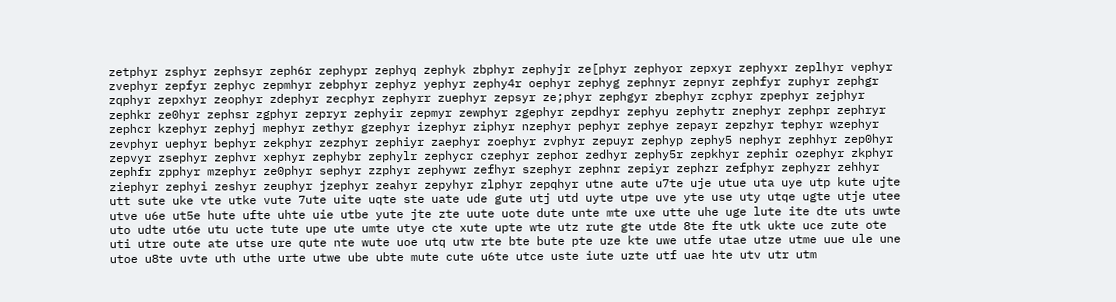zetphyr zsphyr zephsyr zeph6r zephypr zephyq zephyk zbphyr zephyjr ze[phyr zephyor zepxyr zephyxr zeplhyr vephyr zvephyr zepfyr zephyc zepmhyr zebphyr zephyz yephyr zephy4r oephyr zephyg zephnyr zepnyr zephfyr zuphyr zephgr zqphyr zepxhyr zeophyr zdephyr zecphyr zephyrr zuephyr zepsyr ze;phyr zephgyr zbephyr zcphyr zpephyr zejphyr zephkr ze0hyr zephsr zgphyr zepryr zephyir zepmyr zewphyr zgephyr zepdhyr zephyu zephytr znephyr zephpr zephryr zephcr kzephyr zephyj mephyr zethyr gzephyr izephyr ziphyr nzephyr pephyr zephye zepayr zepzhyr tephyr wzephyr zevphyr uephyr bephyr zekphyr zezphyr zephiyr zaephyr zoephyr zvphyr zepuyr zephyp zephy5 nephyr zephhyr zep0hyr zepvyr zsephyr zephvr xephyr zephybr zephylr zephycr czephyr zephor zedhyr zephy5r zepkhyr zephir ozephyr zkphyr zephfr zpphyr mzephyr ze0phyr sephyr zzphyr zephywr zefhyr szephyr zephnr zepiyr zephzr zefphyr zephyzr zehhyr ziephyr zephyi zeshyr zeuphyr jzephyr zeahyr zepyhyr zlphyr zepqhyr utne aute u7te uje utue uta uye utp kute ujte utt sute uke vte utke vute 7ute uite uqte ste uate ude gute utj utd uyte utpe uve yte use uty utqe ugte utje utee utve u6e ut5e hute ufte uhte uie utbe yute jte zte uute uote dute unte mte uxe utte uhe uge lute ite dte uts uwte uto udte ut6e utu ucte tute upe ute umte utye cte xute upte wte utz rute gte utde 8te fte utk ukte uce zute ote uti utre oute ate utse ure qute nte wute uoe utq utw rte bte bute pte uze kte uwe utfe utae utze utme uue ule une utoe u8te uvte uth uthe urte utwe ube ubte mute cute u6te utce uste iute uzte utf uae hte utv utr utm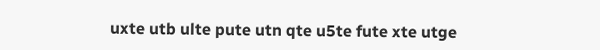uxte utb ulte pute utn qte u5te fute xte utge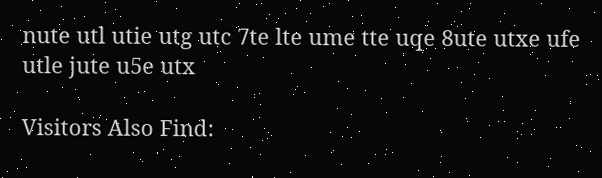nute utl utie utg utc 7te lte ume tte uqe 8ute utxe ufe utle jute u5e utx

Visitors Also Find: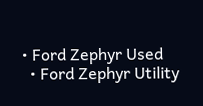• Ford Zephyr Used
  • Ford Zephyr Utility